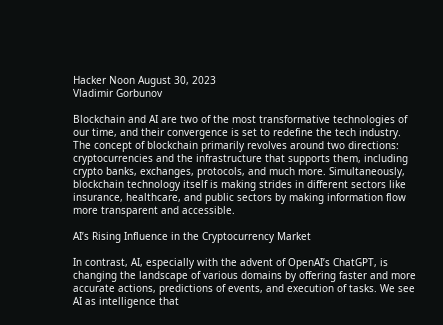Hacker Noon August 30, 2023
Vladimir Gorbunov

Blockchain and AI are two of the most transformative technologies of our time, and their convergence is set to redefine the tech industry. The concept of blockchain primarily revolves around two directions: cryptocurrencies and the infrastructure that supports them, including crypto banks, exchanges, protocols, and much more. Simultaneously, blockchain technology itself is making strides in different sectors like insurance, healthcare, and public sectors by making information flow more transparent and accessible.

AI’s Rising Influence in the Cryptocurrency Market

In contrast, AI, especially with the advent of OpenAI’s ChatGPT, is changing the landscape of various domains by offering faster and more accurate actions, predictions of events, and execution of tasks. We see AI as intelligence that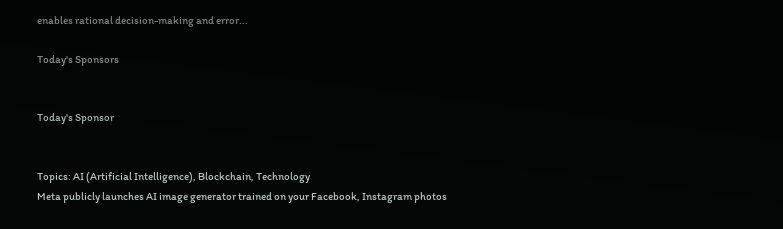enables rational decision-making and error...

Today's Sponsors


Today's Sponsor


Topics: AI (Artificial Intelligence), Blockchain, Technology
Meta publicly launches AI image generator trained on your Facebook, Instagram photos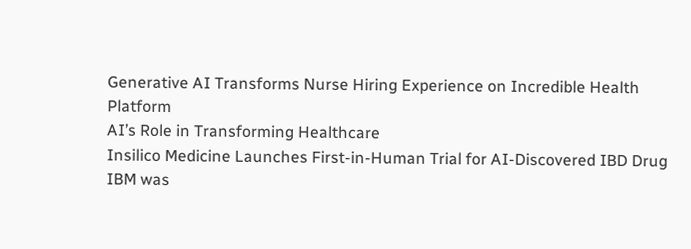Generative AI Transforms Nurse Hiring Experience on Incredible Health Platform
AI’s Role in Transforming Healthcare
Insilico Medicine Launches First-in-Human Trial for AI-Discovered IBD Drug
IBM was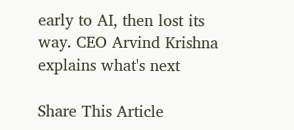early to AI, then lost its way. CEO Arvind Krishna explains what's next

Share This Article